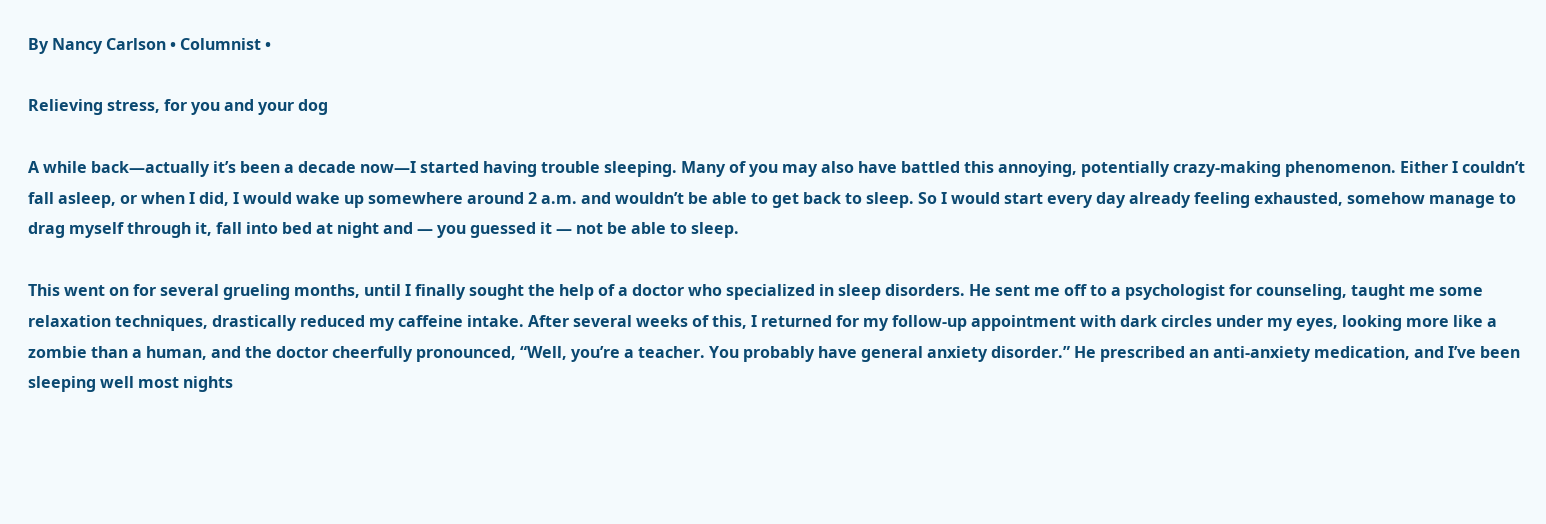By Nancy Carlson • Columnist •

Relieving stress, for you and your dog

A while back—actually it’s been a decade now—I started having trouble sleeping. Many of you may also have battled this annoying, potentially crazy-making phenomenon. Either I couldn’t fall asleep, or when I did, I would wake up somewhere around 2 a.m. and wouldn’t be able to get back to sleep. So I would start every day already feeling exhausted, somehow manage to drag myself through it, fall into bed at night and — you guessed it — not be able to sleep.

This went on for several grueling months, until I finally sought the help of a doctor who specialized in sleep disorders. He sent me off to a psychologist for counseling, taught me some relaxation techniques, drastically reduced my caffeine intake. After several weeks of this, I returned for my follow-up appointment with dark circles under my eyes, looking more like a zombie than a human, and the doctor cheerfully pronounced, “Well, you’re a teacher. You probably have general anxiety disorder.” He prescribed an anti-anxiety medication, and I’ve been sleeping well most nights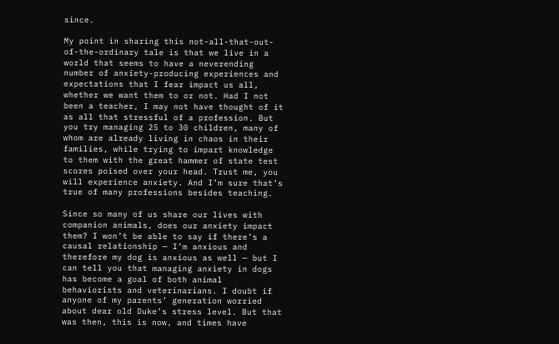since.

My point in sharing this not-all-that-out-of-the-ordinary tale is that we live in a world that seems to have a neverending number of anxiety-producing experiences and expectations that I fear impact us all, whether we want them to or not. Had I not been a teacher, I may not have thought of it as all that stressful of a profession. But you try managing 25 to 30 children, many of whom are already living in chaos in their families, while trying to impart knowledge to them with the great hammer of state test scores poised over your head. Trust me, you will experience anxiety. And I’m sure that’s true of many professions besides teaching.

Since so many of us share our lives with companion animals, does our anxiety impact them? I won’t be able to say if there’s a causal relationship — I’m anxious and therefore my dog is anxious as well — but I can tell you that managing anxiety in dogs has become a goal of both animal behaviorists and veterinarians. I doubt if anyone of my parents’ generation worried about dear old Duke’s stress level. But that was then, this is now, and times have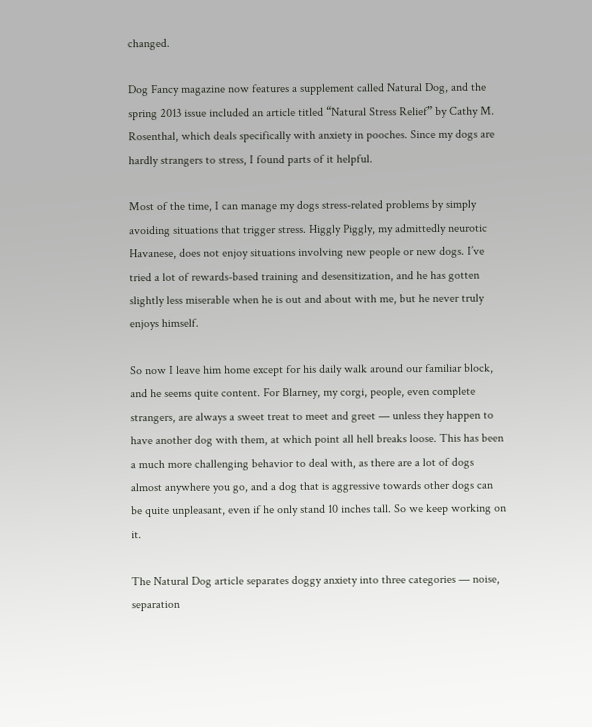changed.

Dog Fancy magazine now features a supplement called Natural Dog, and the spring 2013 issue included an article titled “Natural Stress Relief” by Cathy M. Rosenthal, which deals specifically with anxiety in pooches. Since my dogs are hardly strangers to stress, I found parts of it helpful.

Most of the time, I can manage my dogs stress-related problems by simply avoiding situations that trigger stress. Higgly Piggly, my admittedly neurotic Havanese, does not enjoy situations involving new people or new dogs. I’ve tried a lot of rewards-based training and desensitization, and he has gotten slightly less miserable when he is out and about with me, but he never truly enjoys himself.

So now I leave him home except for his daily walk around our familiar block, and he seems quite content. For Blarney, my corgi, people, even complete strangers, are always a sweet treat to meet and greet — unless they happen to have another dog with them, at which point all hell breaks loose. This has been a much more challenging behavior to deal with, as there are a lot of dogs almost anywhere you go, and a dog that is aggressive towards other dogs can be quite unpleasant, even if he only stand 10 inches tall. So we keep working on it.

The Natural Dog article separates doggy anxiety into three categories — noise, separation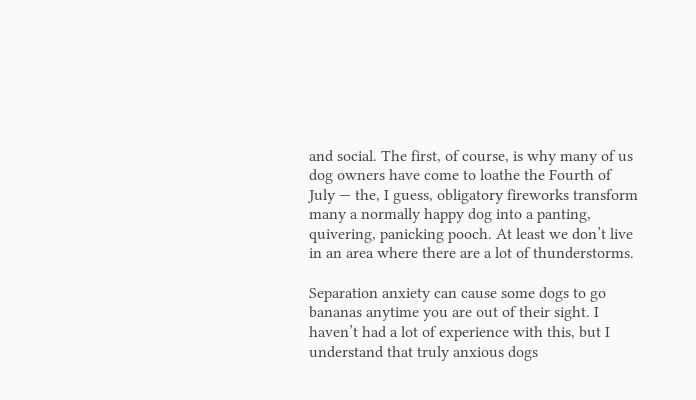and social. The first, of course, is why many of us dog owners have come to loathe the Fourth of July — the, I guess, obligatory fireworks transform many a normally happy dog into a panting, quivering, panicking pooch. At least we don’t live in an area where there are a lot of thunderstorms.

Separation anxiety can cause some dogs to go bananas anytime you are out of their sight. I haven’t had a lot of experience with this, but I understand that truly anxious dogs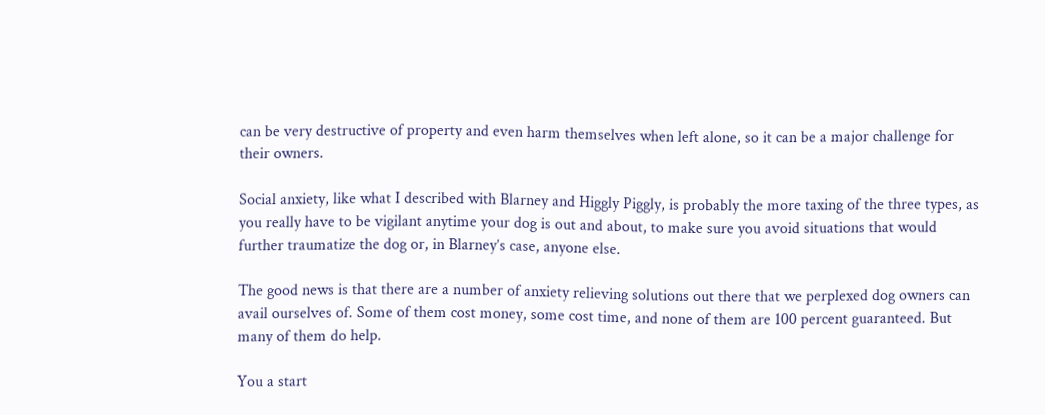can be very destructive of property and even harm themselves when left alone, so it can be a major challenge for their owners.

Social anxiety, like what I described with Blarney and Higgly Piggly, is probably the more taxing of the three types, as you really have to be vigilant anytime your dog is out and about, to make sure you avoid situations that would further traumatize the dog or, in Blarney’s case, anyone else.

The good news is that there are a number of anxiety relieving solutions out there that we perplexed dog owners can avail ourselves of. Some of them cost money, some cost time, and none of them are 100 percent guaranteed. But many of them do help.

You a start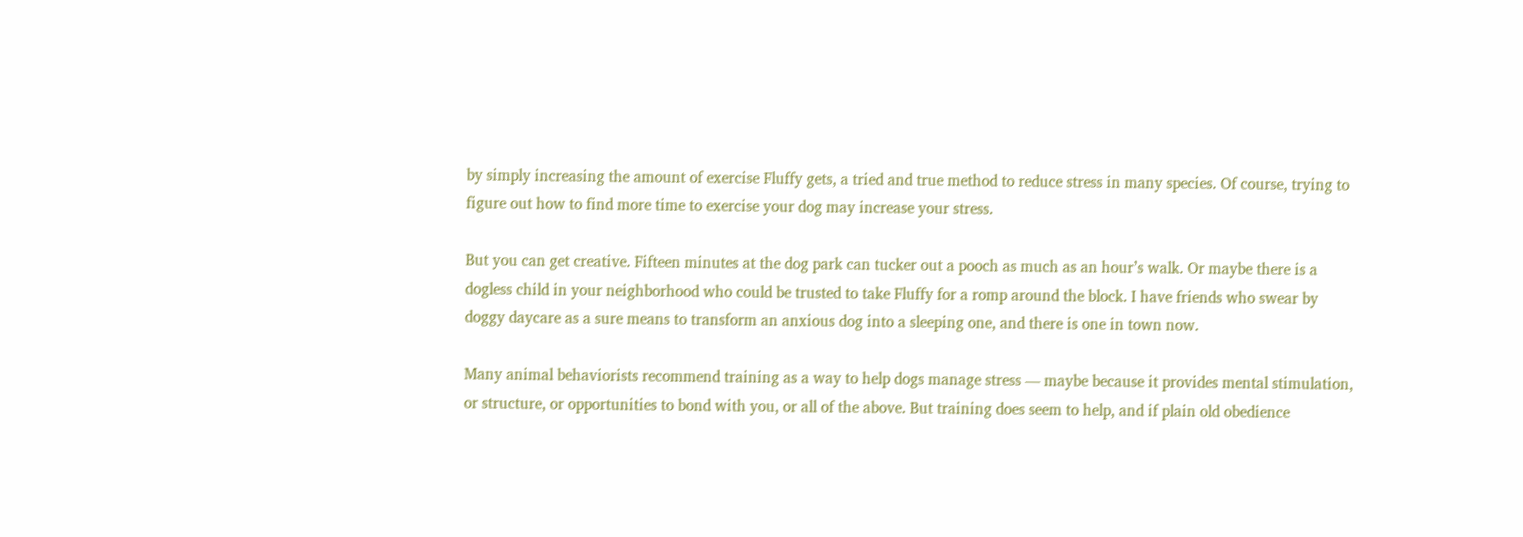by simply increasing the amount of exercise Fluffy gets, a tried and true method to reduce stress in many species. Of course, trying to figure out how to find more time to exercise your dog may increase your stress.

But you can get creative. Fifteen minutes at the dog park can tucker out a pooch as much as an hour’s walk. Or maybe there is a dogless child in your neighborhood who could be trusted to take Fluffy for a romp around the block. I have friends who swear by doggy daycare as a sure means to transform an anxious dog into a sleeping one, and there is one in town now.

Many animal behaviorists recommend training as a way to help dogs manage stress — maybe because it provides mental stimulation, or structure, or opportunities to bond with you, or all of the above. But training does seem to help, and if plain old obedience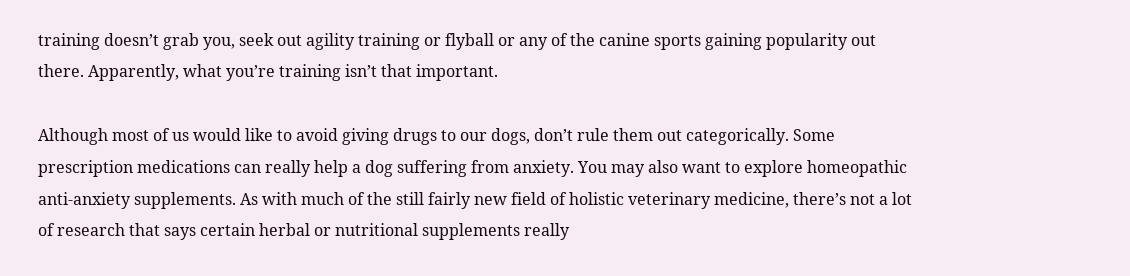training doesn’t grab you, seek out agility training or flyball or any of the canine sports gaining popularity out there. Apparently, what you’re training isn’t that important.

Although most of us would like to avoid giving drugs to our dogs, don’t rule them out categorically. Some prescription medications can really help a dog suffering from anxiety. You may also want to explore homeopathic anti-anxiety supplements. As with much of the still fairly new field of holistic veterinary medicine, there’s not a lot of research that says certain herbal or nutritional supplements really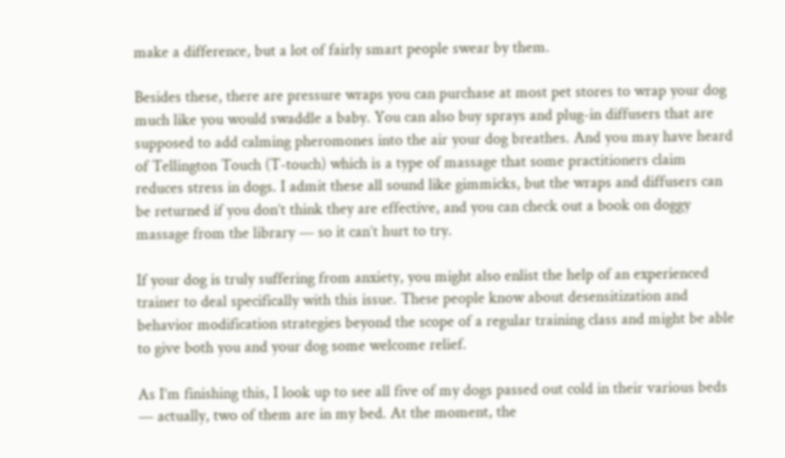make a difference, but a lot of fairly smart people swear by them.

Besides these, there are pressure wraps you can purchase at most pet stores to wrap your dog much like you would swaddle a baby. You can also buy sprays and plug-in diffusers that are supposed to add calming pheromones into the air your dog breathes. And you may have heard of Tellington Touch (T-touch) which is a type of massage that some practitioners claim reduces stress in dogs. I admit these all sound like gimmicks, but the wraps and diffusers can be returned if you don’t think they are effective, and you can check out a book on doggy massage from the library — so it can’t hurt to try.

If your dog is truly suffering from anxiety, you might also enlist the help of an experienced trainer to deal specifically with this issue. These people know about desensitization and behavior modification strategies beyond the scope of a regular training class and might be able to give both you and your dog some welcome relief.

As I’m finishing this, I look up to see all five of my dogs passed out cold in their various beds — actually, two of them are in my bed. At the moment, the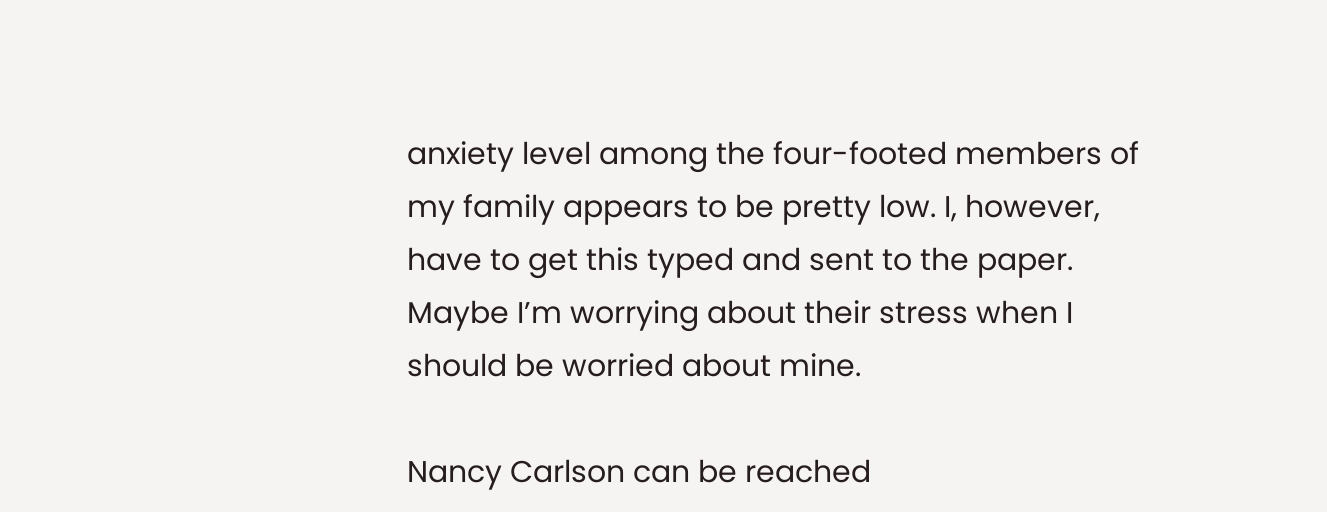anxiety level among the four-footed members of my family appears to be pretty low. I, however, have to get this typed and sent to the paper. Maybe I’m worrying about their stress when I should be worried about mine.

Nancy Carlson can be reached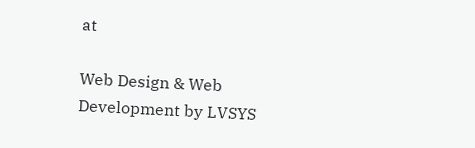at

Web Design & Web Development by LVSYS